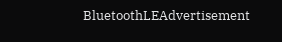BluetoothLEAdvertisement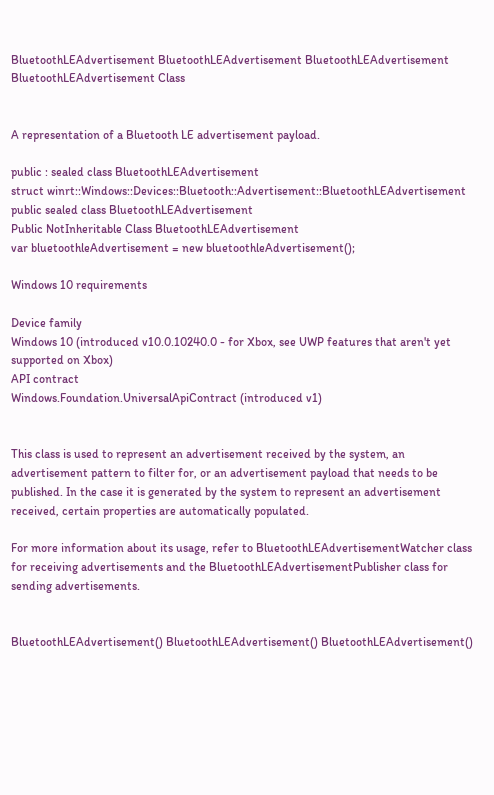BluetoothLEAdvertisement BluetoothLEAdvertisement BluetoothLEAdvertisement BluetoothLEAdvertisement Class


A representation of a Bluetooth LE advertisement payload.

public : sealed class BluetoothLEAdvertisement
struct winrt::Windows::Devices::Bluetooth::Advertisement::BluetoothLEAdvertisement
public sealed class BluetoothLEAdvertisement
Public NotInheritable Class BluetoothLEAdvertisement
var bluetoothleAdvertisement = new bluetoothleAdvertisement();

Windows 10 requirements

Device family
Windows 10 (introduced v10.0.10240.0 - for Xbox, see UWP features that aren't yet supported on Xbox)
API contract
Windows.Foundation.UniversalApiContract (introduced v1)


This class is used to represent an advertisement received by the system, an advertisement pattern to filter for, or an advertisement payload that needs to be published. In the case it is generated by the system to represent an advertisement received, certain properties are automatically populated.

For more information about its usage, refer to BluetoothLEAdvertisementWatcher class for receiving advertisements and the BluetoothLEAdvertisementPublisher class for sending advertisements.


BluetoothLEAdvertisement() BluetoothLEAdvertisement() BluetoothLEAdvertisement()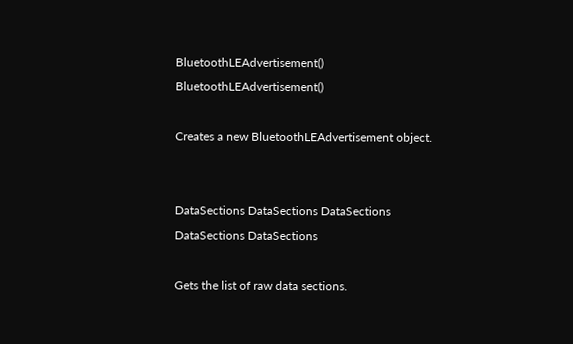BluetoothLEAdvertisement() BluetoothLEAdvertisement()

Creates a new BluetoothLEAdvertisement object.


DataSections DataSections DataSections DataSections DataSections

Gets the list of raw data sections.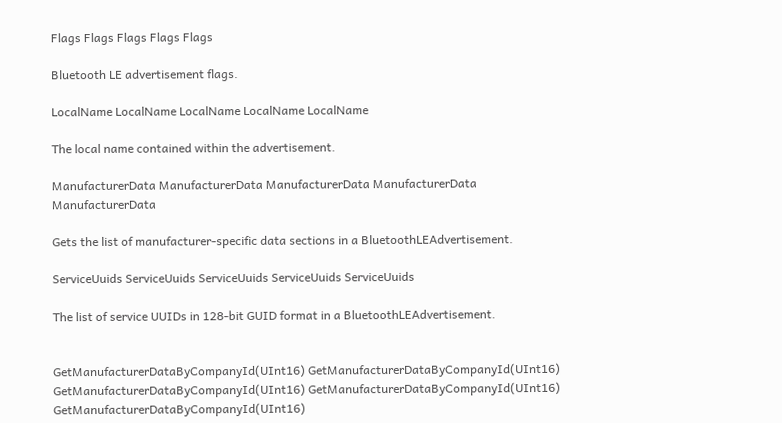Flags Flags Flags Flags Flags

Bluetooth LE advertisement flags.

LocalName LocalName LocalName LocalName LocalName

The local name contained within the advertisement.

ManufacturerData ManufacturerData ManufacturerData ManufacturerData ManufacturerData

Gets the list of manufacturer-specific data sections in a BluetoothLEAdvertisement.

ServiceUuids ServiceUuids ServiceUuids ServiceUuids ServiceUuids

The list of service UUIDs in 128-bit GUID format in a BluetoothLEAdvertisement.


GetManufacturerDataByCompanyId(UInt16) GetManufacturerDataByCompanyId(UInt16) GetManufacturerDataByCompanyId(UInt16) GetManufacturerDataByCompanyId(UInt16) GetManufacturerDataByCompanyId(UInt16)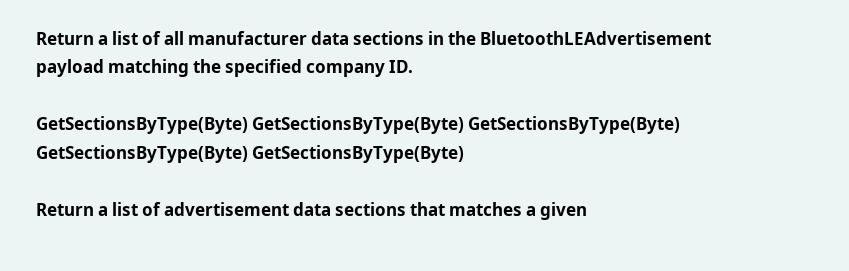Return a list of all manufacturer data sections in the BluetoothLEAdvertisement payload matching the specified company ID.

GetSectionsByType(Byte) GetSectionsByType(Byte) GetSectionsByType(Byte) GetSectionsByType(Byte) GetSectionsByType(Byte)

Return a list of advertisement data sections that matches a given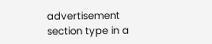advertisement section type in a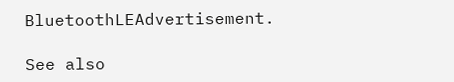BluetoothLEAdvertisement.

See also